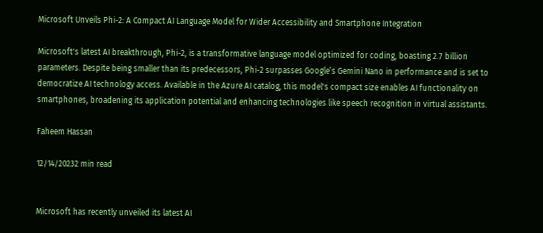Microsoft Unveils Phi-2: A Compact AI Language Model for Wider Accessibility and Smartphone Integration

Microsoft's latest AI breakthrough, Phi-2, is a transformative language model optimized for coding, boasting 2.7 billion parameters. Despite being smaller than its predecessors, Phi-2 surpasses Google’s Gemini Nano in performance and is set to democratize AI technology access. Available in the Azure AI catalog, this model's compact size enables AI functionality on smartphones, broadening its application potential and enhancing technologies like speech recognition in virtual assistants.

Faheem Hassan

12/14/20232 min read


Microsoft has recently unveiled its latest AI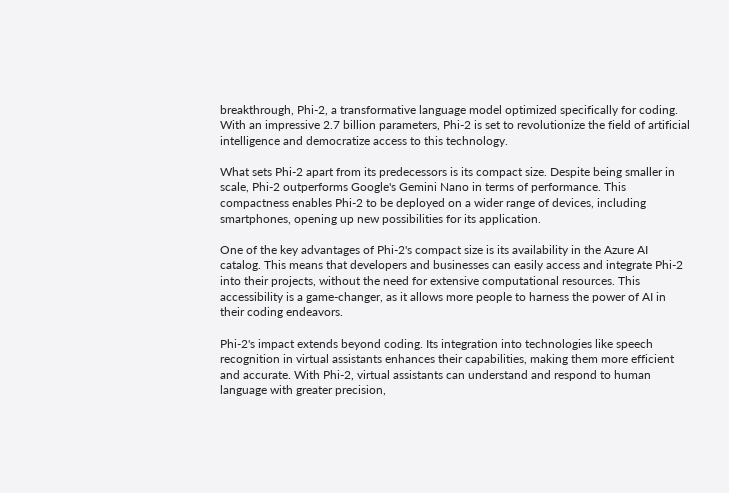breakthrough, Phi-2, a transformative language model optimized specifically for coding. With an impressive 2.7 billion parameters, Phi-2 is set to revolutionize the field of artificial intelligence and democratize access to this technology.

What sets Phi-2 apart from its predecessors is its compact size. Despite being smaller in scale, Phi-2 outperforms Google's Gemini Nano in terms of performance. This compactness enables Phi-2 to be deployed on a wider range of devices, including smartphones, opening up new possibilities for its application.

One of the key advantages of Phi-2's compact size is its availability in the Azure AI catalog. This means that developers and businesses can easily access and integrate Phi-2 into their projects, without the need for extensive computational resources. This accessibility is a game-changer, as it allows more people to harness the power of AI in their coding endeavors.

Phi-2's impact extends beyond coding. Its integration into technologies like speech recognition in virtual assistants enhances their capabilities, making them more efficient and accurate. With Phi-2, virtual assistants can understand and respond to human language with greater precision,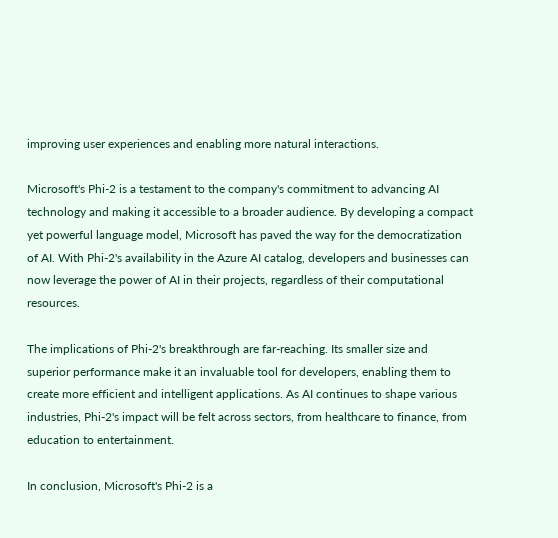improving user experiences and enabling more natural interactions.

Microsoft's Phi-2 is a testament to the company's commitment to advancing AI technology and making it accessible to a broader audience. By developing a compact yet powerful language model, Microsoft has paved the way for the democratization of AI. With Phi-2's availability in the Azure AI catalog, developers and businesses can now leverage the power of AI in their projects, regardless of their computational resources.

The implications of Phi-2's breakthrough are far-reaching. Its smaller size and superior performance make it an invaluable tool for developers, enabling them to create more efficient and intelligent applications. As AI continues to shape various industries, Phi-2's impact will be felt across sectors, from healthcare to finance, from education to entertainment.

In conclusion, Microsoft's Phi-2 is a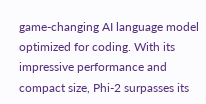game-changing AI language model optimized for coding. With its impressive performance and compact size, Phi-2 surpasses its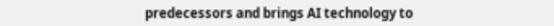predecessors and brings AI technology to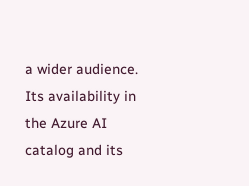a wider audience. Its availability in the Azure AI catalog and its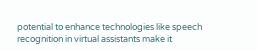potential to enhance technologies like speech recognition in virtual assistants make it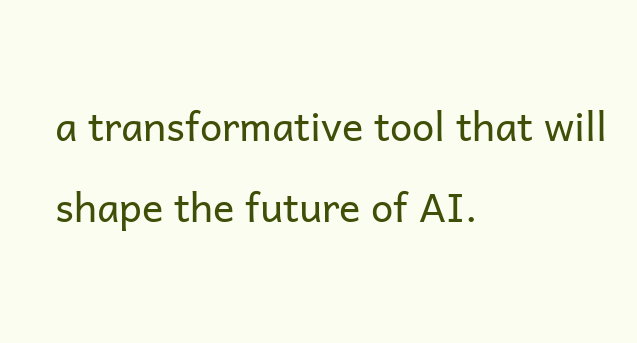a transformative tool that will shape the future of AI.